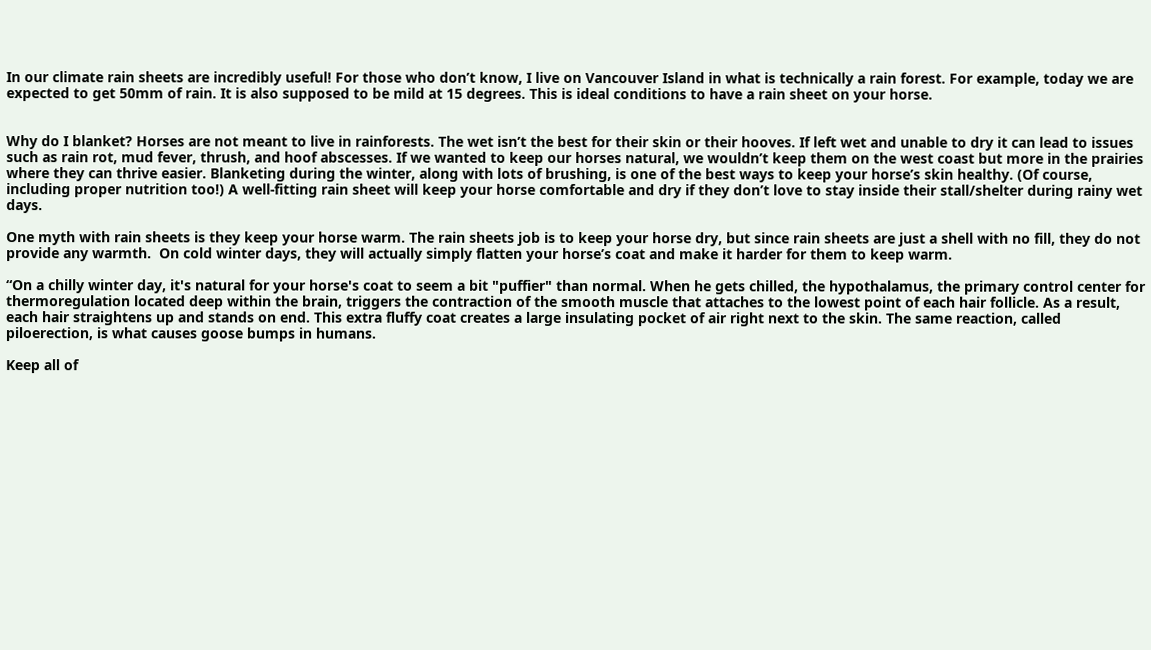In our climate rain sheets are incredibly useful! For those who don’t know, I live on Vancouver Island in what is technically a rain forest. For example, today we are expected to get 50mm of rain. It is also supposed to be mild at 15 degrees. This is ideal conditions to have a rain sheet on your horse.


Why do I blanket? Horses are not meant to live in rainforests. The wet isn’t the best for their skin or their hooves. If left wet and unable to dry it can lead to issues such as rain rot, mud fever, thrush, and hoof abscesses. If we wanted to keep our horses natural, we wouldn’t keep them on the west coast but more in the prairies where they can thrive easier. Blanketing during the winter, along with lots of brushing, is one of the best ways to keep your horse’s skin healthy. (Of course, including proper nutrition too!) A well-fitting rain sheet will keep your horse comfortable and dry if they don’t love to stay inside their stall/shelter during rainy wet days.

One myth with rain sheets is they keep your horse warm. The rain sheets job is to keep your horse dry, but since rain sheets are just a shell with no fill, they do not provide any warmth.  On cold winter days, they will actually simply flatten your horse’s coat and make it harder for them to keep warm.

“On a chilly winter day, it's natural for your horse's coat to seem a bit "puffier" than normal. When he gets chilled, the hypothalamus, the primary control center for thermoregulation located deep within the brain, triggers the contraction of the smooth muscle that attaches to the lowest point of each hair follicle. As a result, each hair straightens up and stands on end. This extra fluffy coat creates a large insulating pocket of air right next to the skin. The same reaction, called piloerection, is what causes goose bumps in humans.

Keep all of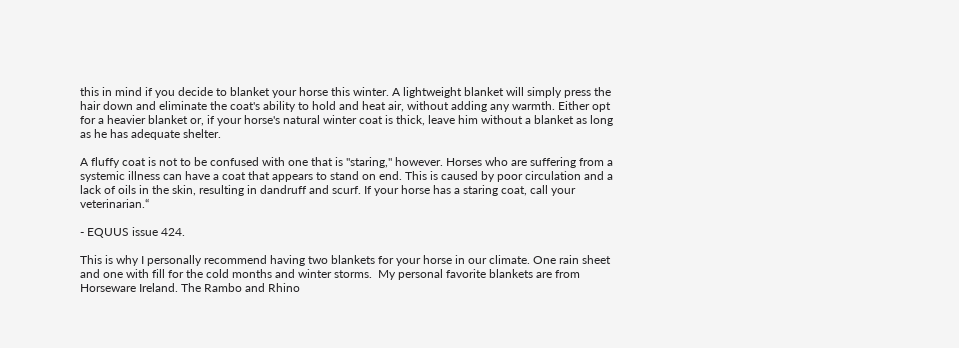this in mind if you decide to blanket your horse this winter. A lightweight blanket will simply press the hair down and eliminate the coat's ability to hold and heat air, without adding any warmth. Either opt for a heavier blanket or, if your horse's natural winter coat is thick, leave him without a blanket as long as he has adequate shelter.

A fluffy coat is not to be confused with one that is "staring," however. Horses who are suffering from a systemic illness can have a coat that appears to stand on end. This is caused by poor circulation and a lack of oils in the skin, resulting in dandruff and scurf. If your horse has a staring coat, call your veterinarian.“

- EQUUS issue 424.

This is why I personally recommend having two blankets for your horse in our climate. One rain sheet and one with fill for the cold months and winter storms.  My personal favorite blankets are from Horseware Ireland. The Rambo and Rhino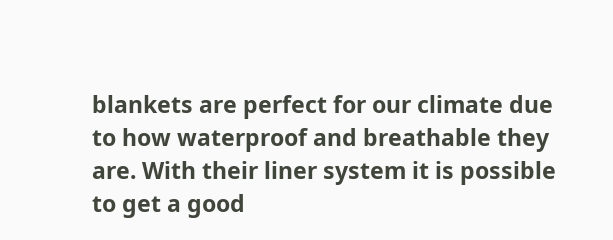blankets are perfect for our climate due to how waterproof and breathable they are. With their liner system it is possible to get a good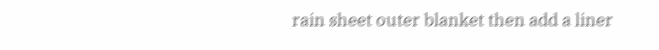rain sheet outer blanket then add a liner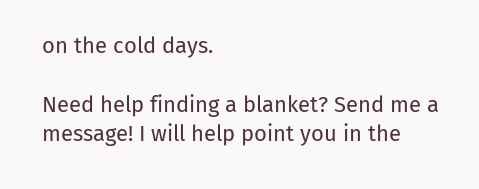on the cold days.

Need help finding a blanket? Send me a message! I will help point you in the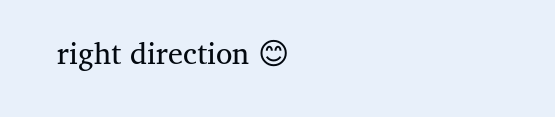right direction 😊